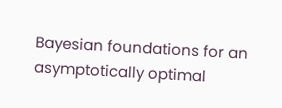Bayesian foundations for an asymptotically optimal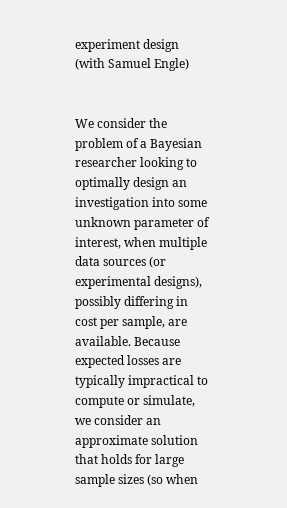experiment design (with Samuel Engle)


We consider the problem of a Bayesian researcher looking to optimally design an investigation into some unknown parameter of interest, when multiple data sources (or experimental designs), possibly differing in cost per sample, are available. Because expected losses are typically impractical to compute or simulate, we consider an approximate solution that holds for large sample sizes (so when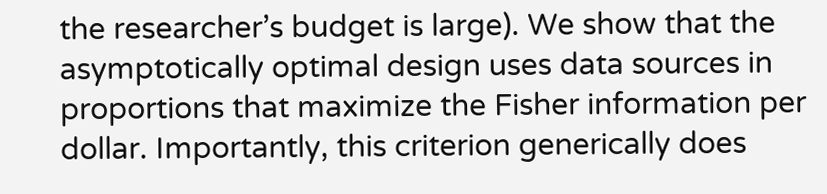the researcher’s budget is large). We show that the asymptotically optimal design uses data sources in proportions that maximize the Fisher information per dollar. Importantly, this criterion generically does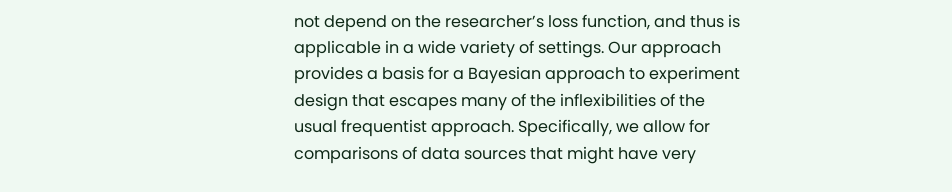not depend on the researcher’s loss function, and thus is applicable in a wide variety of settings. Our approach provides a basis for a Bayesian approach to experiment design that escapes many of the inflexibilities of the usual frequentist approach. Specifically, we allow for comparisons of data sources that might have very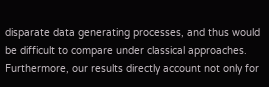disparate data generating processes, and thus would be difficult to compare under classical approaches. Furthermore, our results directly account not only for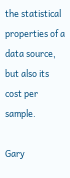the statistical properties of a data source, but also its cost per sample.

Gary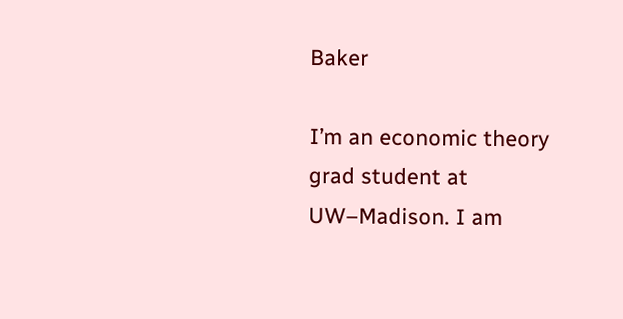Baker

I’m an economic theory grad student at UW–Madison. I am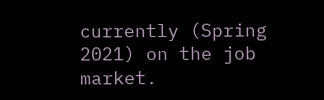currently (Spring 2021) on the job market.